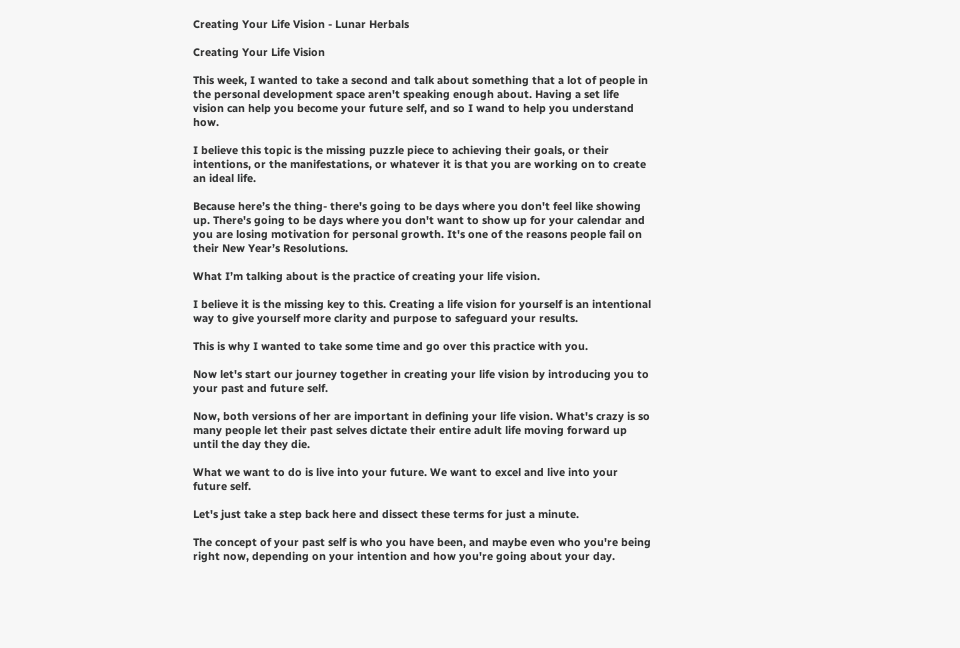Creating Your Life Vision - Lunar Herbals

Creating Your Life Vision

This week, I wanted to take a second and talk about something that a lot of people in the personal development space aren't speaking enough about. Having a set life vision can help you become your future self, and so I wand to help you understand how.

I believe this topic is the missing puzzle piece to achieving their goals, or their intentions, or the manifestations, or whatever it is that you are working on to create an ideal life.

Because here’s the thing- there's going to be days where you don't feel like showing up. There's going to be days where you don't want to show up for your calendar and you are losing motivation for personal growth. It's one of the reasons people fail on their New Year’s Resolutions.

What I’m talking about is the practice of creating your life vision.

I believe it is the missing key to this. Creating a life vision for yourself is an intentional way to give yourself more clarity and purpose to safeguard your results.

This is why I wanted to take some time and go over this practice with you.

Now let's start our journey together in creating your life vision by introducing you to your past and future self.

Now, both versions of her are important in defining your life vision. What's crazy is so many people let their past selves dictate their entire adult life moving forward up until the day they die.

What we want to do is live into your future. We want to excel and live into your future self.

Let's just take a step back here and dissect these terms for just a minute.

The concept of your past self is who you have been, and maybe even who you're being right now, depending on your intention and how you're going about your day.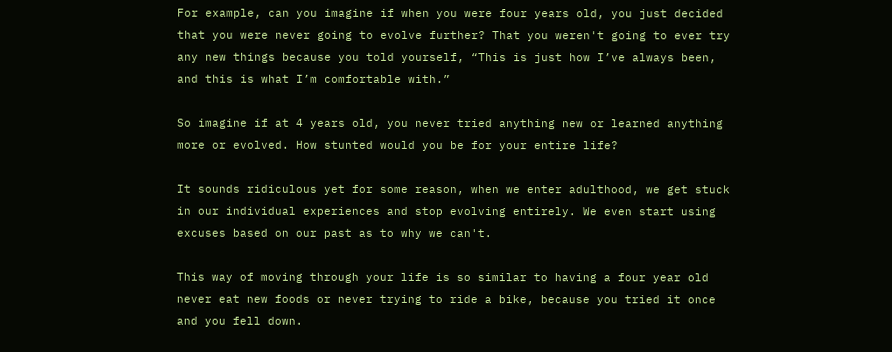For example, can you imagine if when you were four years old, you just decided that you were never going to evolve further? That you weren't going to ever try any new things because you told yourself, “This is just how I’ve always been, and this is what I’m comfortable with.”

So imagine if at 4 years old, you never tried anything new or learned anything more or evolved. How stunted would you be for your entire life?

It sounds ridiculous yet for some reason, when we enter adulthood, we get stuck in our individual experiences and stop evolving entirely. We even start using excuses based on our past as to why we can't.

This way of moving through your life is so similar to having a four year old never eat new foods or never trying to ride a bike, because you tried it once and you fell down.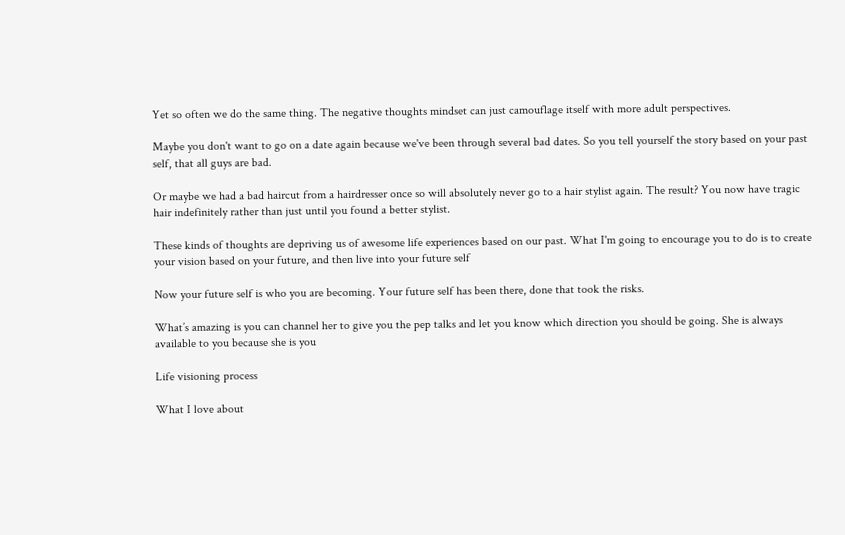Yet so often we do the same thing. The negative thoughts mindset can just camouflage itself with more adult perspectives.

Maybe you don't want to go on a date again because we've been through several bad dates. So you tell yourself the story based on your past self, that all guys are bad.

Or maybe we had a bad haircut from a hairdresser once so will absolutely never go to a hair stylist again. The result? You now have tragic hair indefinitely rather than just until you found a better stylist.

These kinds of thoughts are depriving us of awesome life experiences based on our past. What I'm going to encourage you to do is to create your vision based on your future, and then live into your future self

Now your future self is who you are becoming. Your future self has been there, done that took the risks.

What’s amazing is you can channel her to give you the pep talks and let you know which direction you should be going. She is always available to you because she is you

Life visioning process

What I love about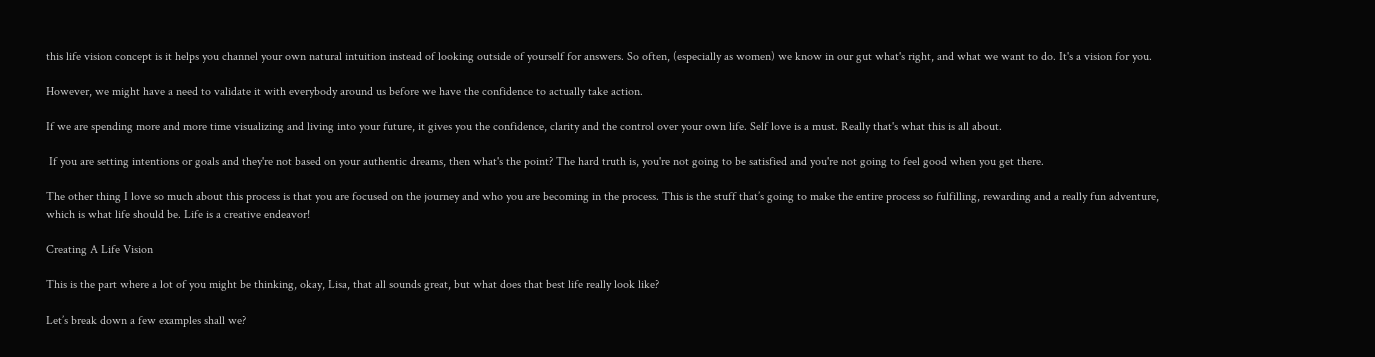this life vision concept is it helps you channel your own natural intuition instead of looking outside of yourself for answers. So often, (especially as women) we know in our gut what's right, and what we want to do. It's a vision for you.

However, we might have a need to validate it with everybody around us before we have the confidence to actually take action.

If we are spending more and more time visualizing and living into your future, it gives you the confidence, clarity and the control over your own life. Self love is a must. Really that's what this is all about.

 If you are setting intentions or goals and they're not based on your authentic dreams, then what's the point? The hard truth is, you're not going to be satisfied and you're not going to feel good when you get there.

The other thing I love so much about this process is that you are focused on the journey and who you are becoming in the process. This is the stuff that’s going to make the entire process so fulfilling, rewarding and a really fun adventure, which is what life should be. Life is a creative endeavor!

Creating A Life Vision

This is the part where a lot of you might be thinking, okay, Lisa, that all sounds great, but what does that best life really look like?

Let’s break down a few examples shall we?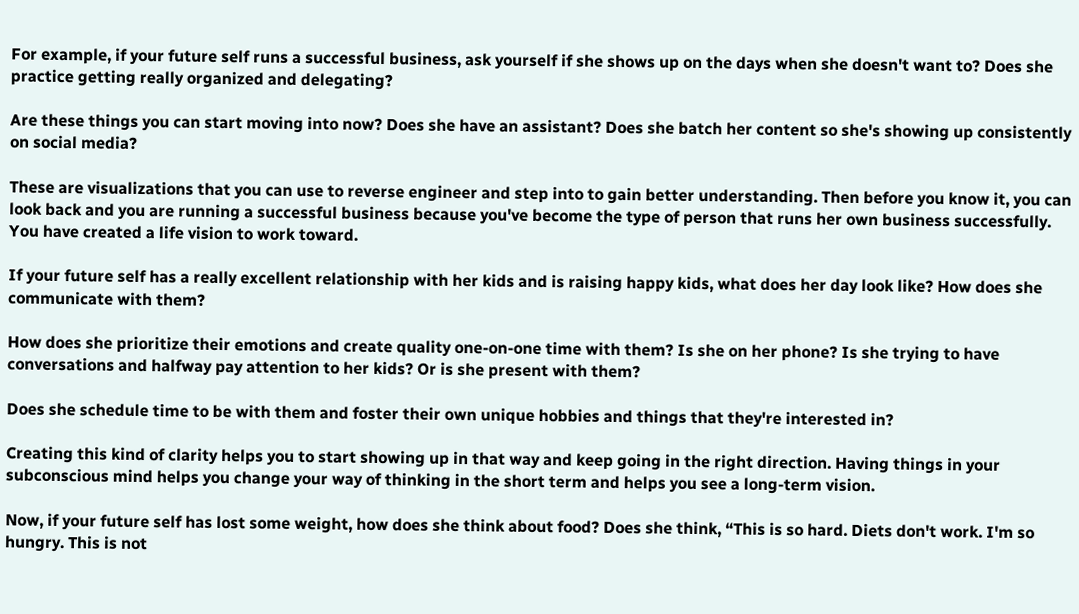For example, if your future self runs a successful business, ask yourself if she shows up on the days when she doesn't want to? Does she practice getting really organized and delegating?

Are these things you can start moving into now? Does she have an assistant? Does she batch her content so she's showing up consistently on social media?

These are visualizations that you can use to reverse engineer and step into to gain better understanding. Then before you know it, you can look back and you are running a successful business because you've become the type of person that runs her own business successfully. You have created a life vision to work toward.

If your future self has a really excellent relationship with her kids and is raising happy kids, what does her day look like? How does she communicate with them?

How does she prioritize their emotions and create quality one-on-one time with them? Is she on her phone? Is she trying to have conversations and halfway pay attention to her kids? Or is she present with them?

Does she schedule time to be with them and foster their own unique hobbies and things that they're interested in?

Creating this kind of clarity helps you to start showing up in that way and keep going in the right direction. Having things in your subconscious mind helps you change your way of thinking in the short term and helps you see a long-term vision.

Now, if your future self has lost some weight, how does she think about food? Does she think, “This is so hard. Diets don't work. I'm so hungry. This is not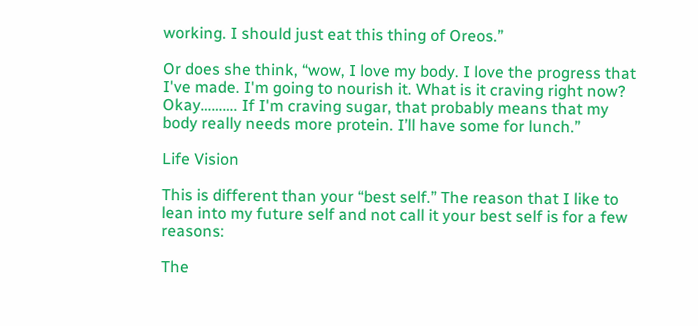working. I should just eat this thing of Oreos.”

Or does she think, “wow, I love my body. I love the progress that I've made. I'm going to nourish it. What is it craving right now? Okay………. If I'm craving sugar, that probably means that my body really needs more protein. I’ll have some for lunch.”

Life Vision

This is different than your “best self.” The reason that I like to lean into my future self and not call it your best self is for a few reasons:

The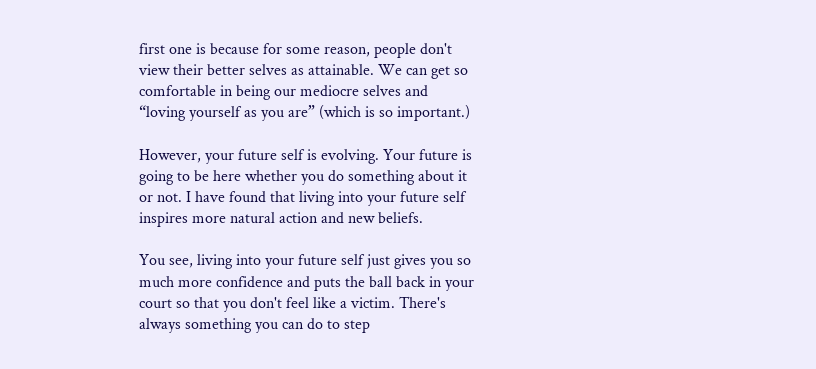first one is because for some reason, people don't view their better selves as attainable. We can get so comfortable in being our mediocre selves and “loving yourself as you are” (which is so important.)

However, your future self is evolving. Your future is going to be here whether you do something about it or not. I have found that living into your future self inspires more natural action and new beliefs.

You see, living into your future self just gives you so much more confidence and puts the ball back in your court so that you don't feel like a victim. There's always something you can do to step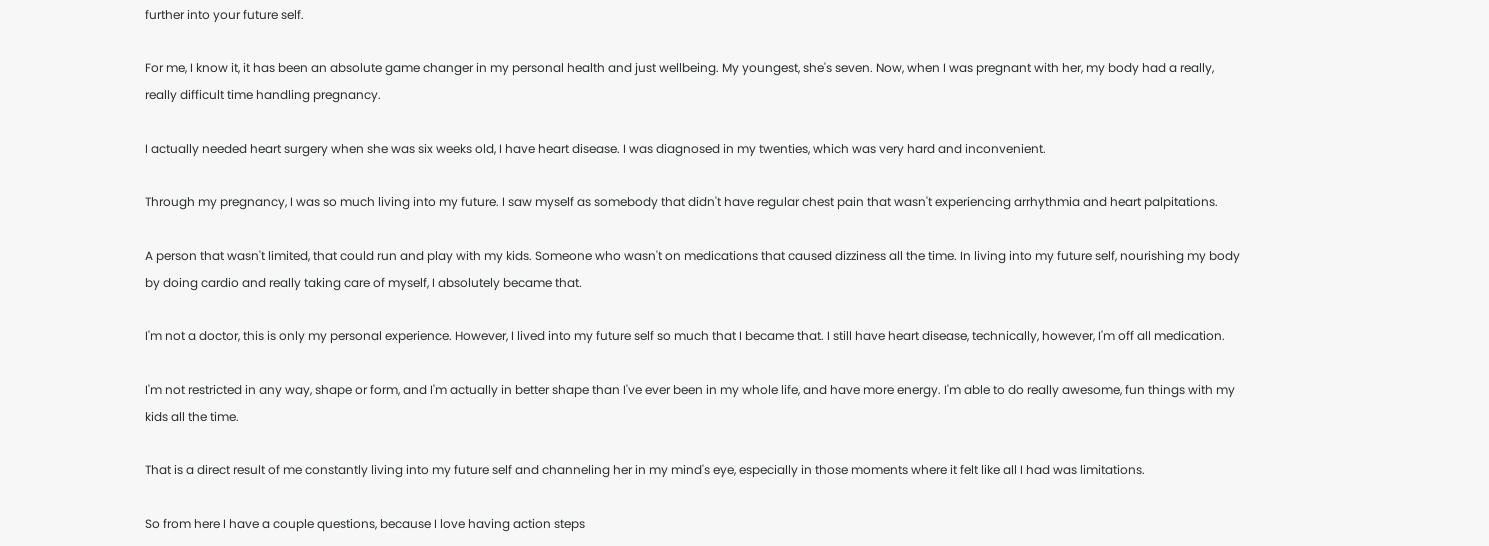further into your future self.

For me, I know it, it has been an absolute game changer in my personal health and just wellbeing. My youngest, she's seven. Now, when I was pregnant with her, my body had a really, really difficult time handling pregnancy.

I actually needed heart surgery when she was six weeks old, I have heart disease. I was diagnosed in my twenties, which was very hard and inconvenient.

Through my pregnancy, I was so much living into my future. I saw myself as somebody that didn't have regular chest pain that wasn't experiencing arrhythmia and heart palpitations.

A person that wasn't limited, that could run and play with my kids. Someone who wasn't on medications that caused dizziness all the time. In living into my future self, nourishing my body by doing cardio and really taking care of myself, I absolutely became that.

I'm not a doctor, this is only my personal experience. However, I lived into my future self so much that I became that. I still have heart disease, technically, however, I'm off all medication.

I'm not restricted in any way, shape or form, and I'm actually in better shape than I've ever been in my whole life, and have more energy. I'm able to do really awesome, fun things with my kids all the time.

That is a direct result of me constantly living into my future self and channeling her in my mind's eye, especially in those moments where it felt like all I had was limitations.

So from here I have a couple questions, because I love having action steps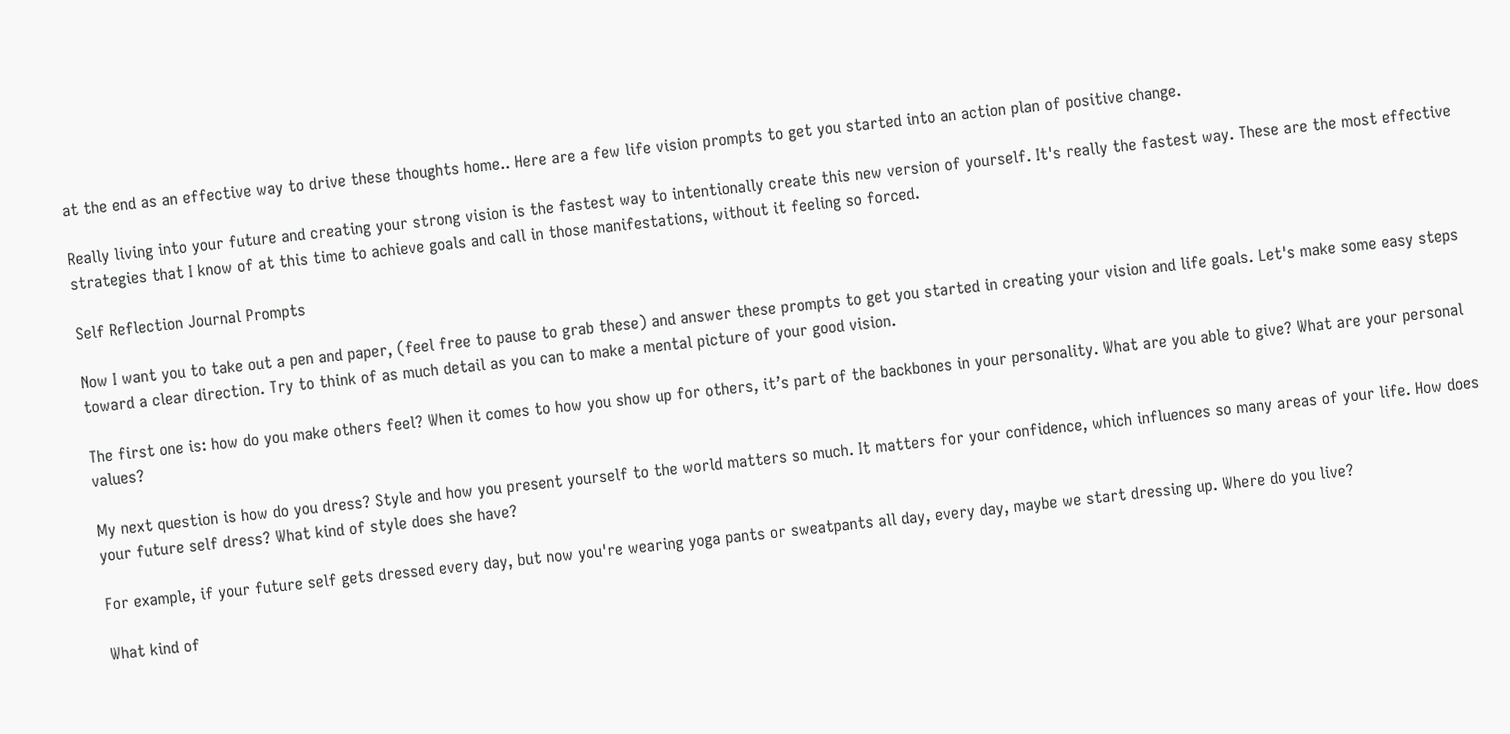at the end as an effective way to drive these thoughts home.. Here are a few life vision prompts to get you started into an action plan of positive change.

Really living into your future and creating your strong vision is the fastest way to intentionally create this new version of yourself. It's really the fastest way. These are the most effective strategies that I know of at this time to achieve goals and call in those manifestations, without it feeling so forced.

Self Reflection Journal Prompts

Now I want you to take out a pen and paper, (feel free to pause to grab these) and answer these prompts to get you started in creating your vision and life goals. Let's make some easy steps toward a clear direction. Try to think of as much detail as you can to make a mental picture of your good vision.

The first one is: how do you make others feel? When it comes to how you show up for others, it’s part of the backbones in your personality. What are you able to give? What are your personal values?

My next question is how do you dress? Style and how you present yourself to the world matters so much. It matters for your confidence, which influences so many areas of your life. How does your future self dress? What kind of style does she have?

For example, if your future self gets dressed every day, but now you're wearing yoga pants or sweatpants all day, every day, maybe we start dressing up. Where do you live?

What kind of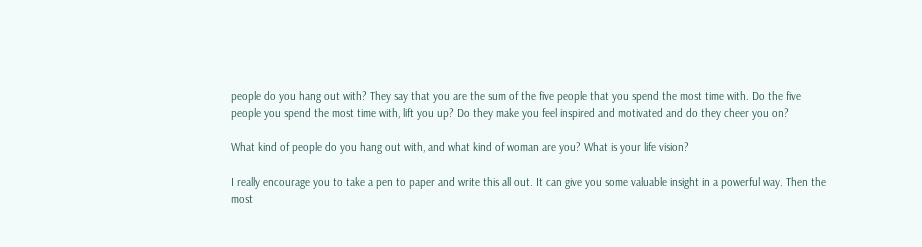people do you hang out with? They say that you are the sum of the five people that you spend the most time with. Do the five people you spend the most time with, lift you up? Do they make you feel inspired and motivated and do they cheer you on?

What kind of people do you hang out with, and what kind of woman are you? What is your life vision?

I really encourage you to take a pen to paper and write this all out. It can give you some valuable insight in a powerful way. Then the most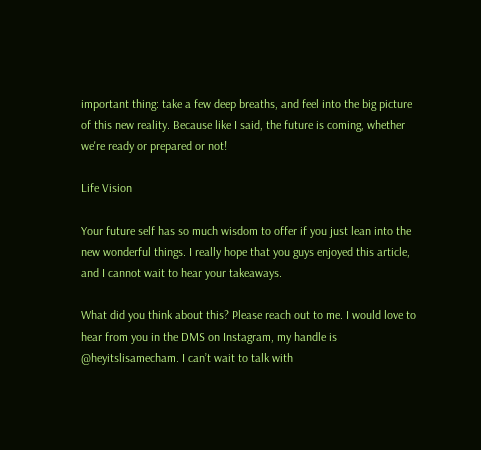important thing: take a few deep breaths, and feel into the big picture of this new reality. Because like I said, the future is coming, whether we're ready or prepared or not!

Life Vision

Your future self has so much wisdom to offer if you just lean into the new wonderful things. I really hope that you guys enjoyed this article, and I cannot wait to hear your takeaways.

What did you think about this? Please reach out to me. I would love to hear from you in the DMS on Instagram, my handle is @heyitslisamecham. I can’t wait to talk with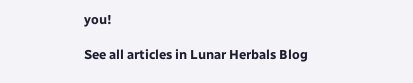you!

See all articles in Lunar Herbals Blog